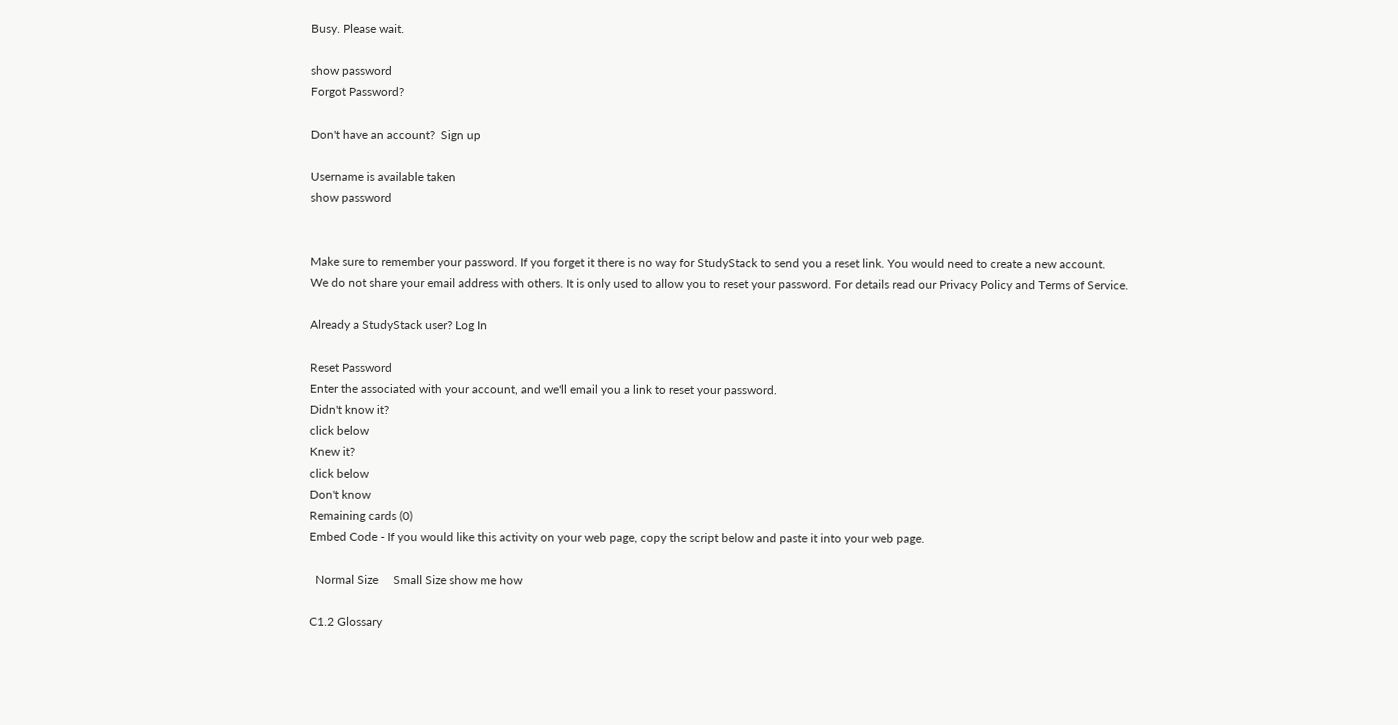Busy. Please wait.

show password
Forgot Password?

Don't have an account?  Sign up

Username is available taken
show password


Make sure to remember your password. If you forget it there is no way for StudyStack to send you a reset link. You would need to create a new account.
We do not share your email address with others. It is only used to allow you to reset your password. For details read our Privacy Policy and Terms of Service.

Already a StudyStack user? Log In

Reset Password
Enter the associated with your account, and we'll email you a link to reset your password.
Didn't know it?
click below
Knew it?
click below
Don't know
Remaining cards (0)
Embed Code - If you would like this activity on your web page, copy the script below and paste it into your web page.

  Normal Size     Small Size show me how

C1.2 Glossary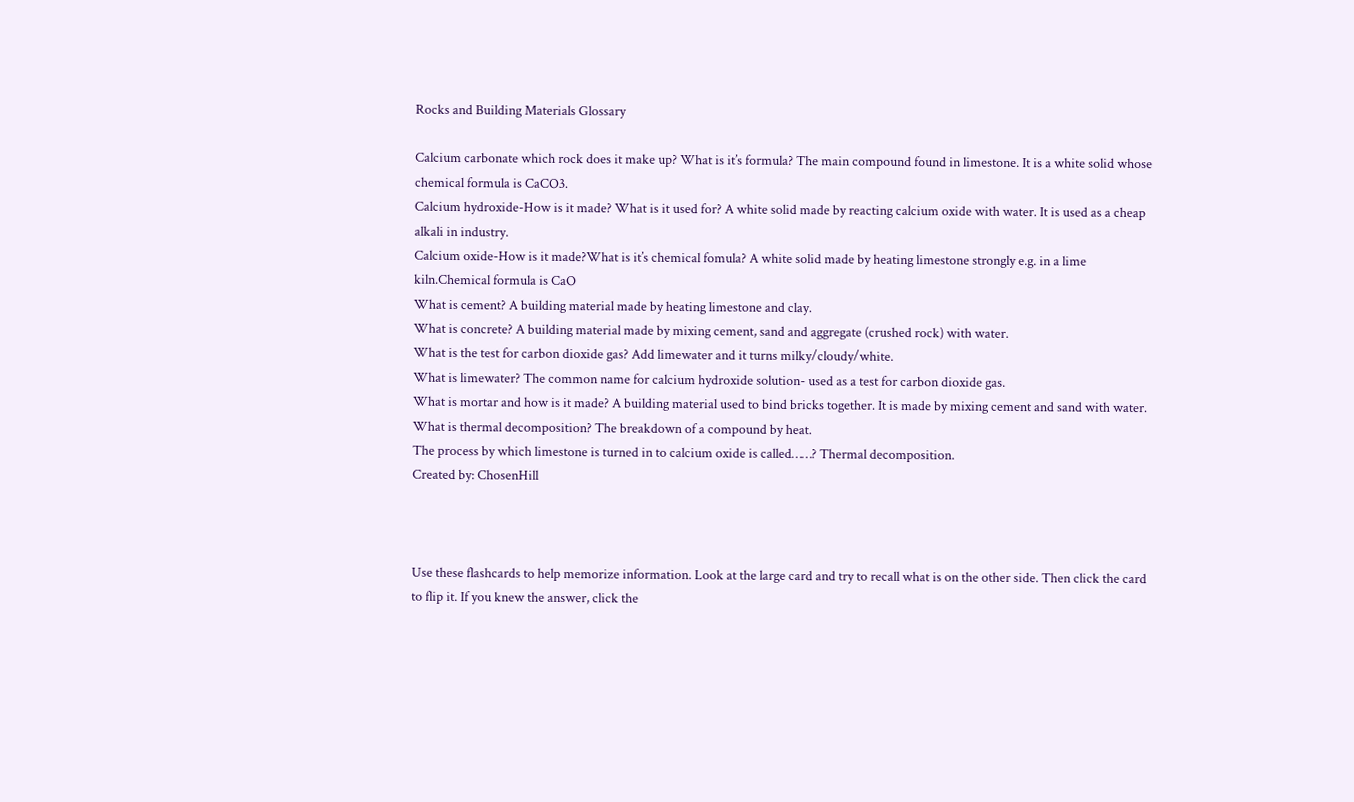Rocks and Building Materials Glossary

Calcium carbonate which rock does it make up? What is it’s formula? The main compound found in limestone. It is a white solid whose chemical formula is CaCO3.
Calcium hydroxide-How is it made? What is it used for? A white solid made by reacting calcium oxide with water. It is used as a cheap alkali in industry.
Calcium oxide-How is it made?What is it’s chemical fomula? A white solid made by heating limestone strongly e.g. in a lime kiln.Chemical formula is CaO
What is cement? A building material made by heating limestone and clay.
What is concrete? A building material made by mixing cement, sand and aggregate (crushed rock) with water.
What is the test for carbon dioxide gas? Add limewater and it turns milky/cloudy/white.
What is limewater? The common name for calcium hydroxide solution- used as a test for carbon dioxide gas.
What is mortar and how is it made? A building material used to bind bricks together. It is made by mixing cement and sand with water.
What is thermal decomposition? The breakdown of a compound by heat.
The process by which limestone is turned in to calcium oxide is called……? Thermal decomposition.
Created by: ChosenHill



Use these flashcards to help memorize information. Look at the large card and try to recall what is on the other side. Then click the card to flip it. If you knew the answer, click the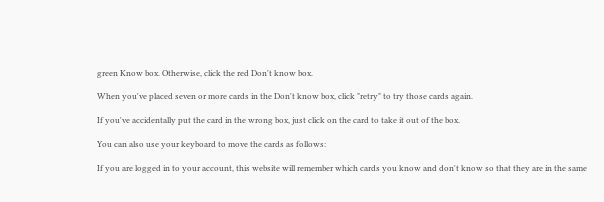green Know box. Otherwise, click the red Don't know box.

When you've placed seven or more cards in the Don't know box, click "retry" to try those cards again.

If you've accidentally put the card in the wrong box, just click on the card to take it out of the box.

You can also use your keyboard to move the cards as follows:

If you are logged in to your account, this website will remember which cards you know and don't know so that they are in the same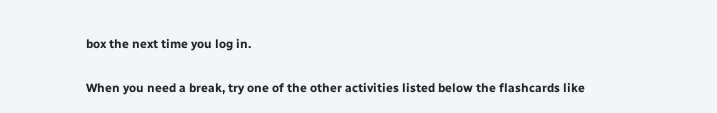box the next time you log in.

When you need a break, try one of the other activities listed below the flashcards like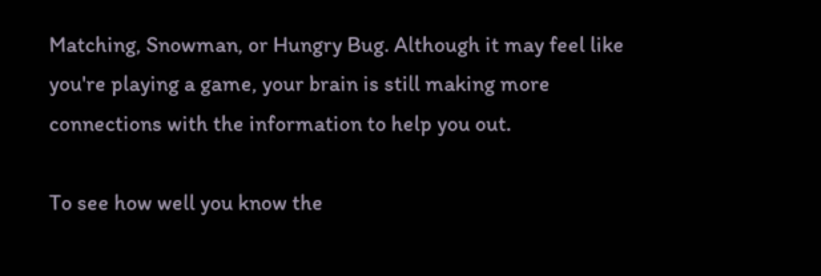Matching, Snowman, or Hungry Bug. Although it may feel like you're playing a game, your brain is still making more connections with the information to help you out.

To see how well you know the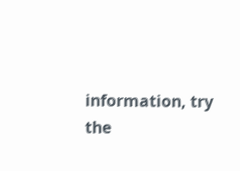information, try the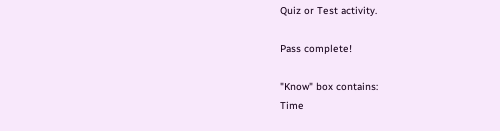Quiz or Test activity.

Pass complete!

"Know" box contains:
Time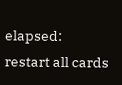elapsed:
restart all cards